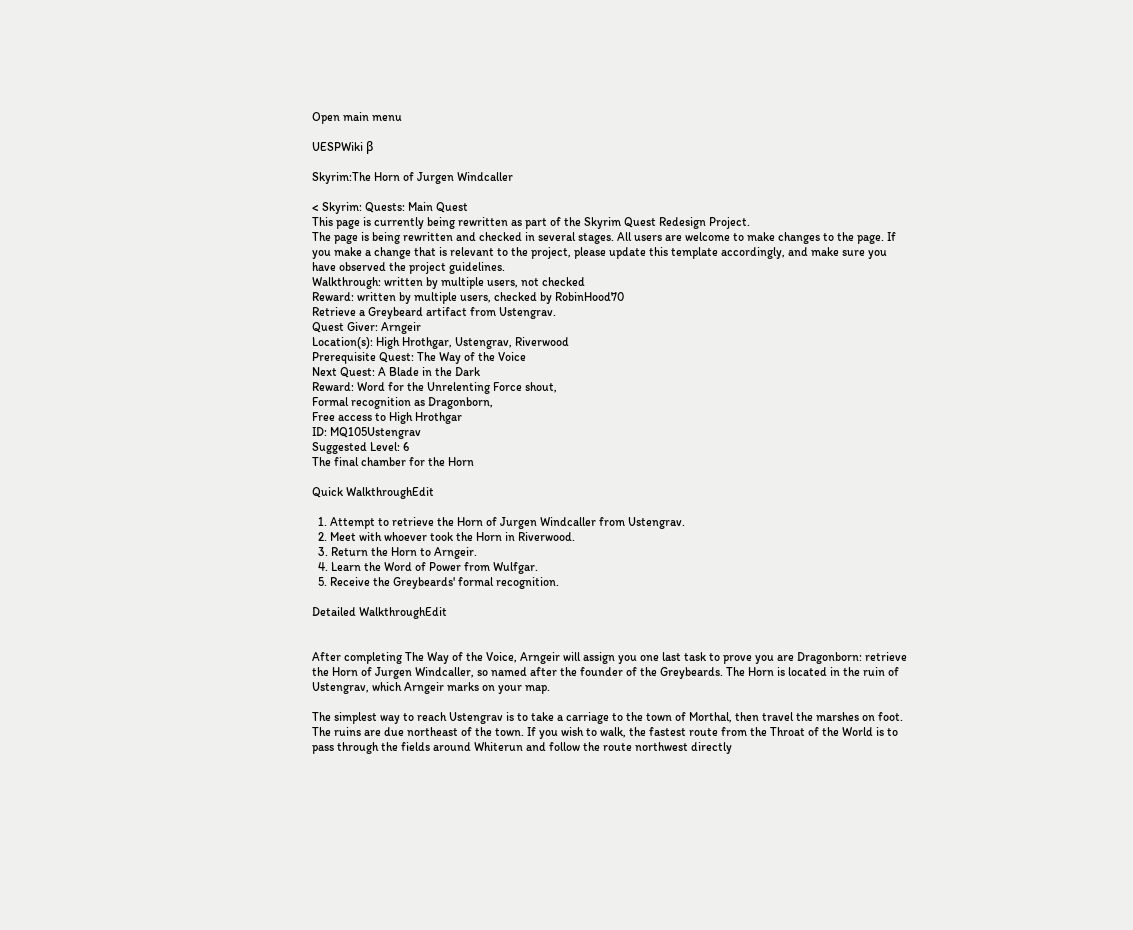Open main menu

UESPWiki β

Skyrim:The Horn of Jurgen Windcaller

< Skyrim: Quests: Main Quest
This page is currently being rewritten as part of the Skyrim Quest Redesign Project.
The page is being rewritten and checked in several stages. All users are welcome to make changes to the page. If you make a change that is relevant to the project, please update this template accordingly, and make sure you have observed the project guidelines.
Walkthrough: written by multiple users, not checked
Reward: written by multiple users, checked by RobinHood70
Retrieve a Greybeard artifact from Ustengrav.
Quest Giver: Arngeir
Location(s): High Hrothgar, Ustengrav, Riverwood
Prerequisite Quest: The Way of the Voice
Next Quest: A Blade in the Dark
Reward: Word for the Unrelenting Force shout,
Formal recognition as Dragonborn,
Free access to High Hrothgar
ID: MQ105Ustengrav
Suggested Level: 6
The final chamber for the Horn

Quick WalkthroughEdit

  1. Attempt to retrieve the Horn of Jurgen Windcaller from Ustengrav.
  2. Meet with whoever took the Horn in Riverwood.
  3. Return the Horn to Arngeir.
  4. Learn the Word of Power from Wulfgar.
  5. Receive the Greybeards' formal recognition.

Detailed WalkthroughEdit


After completing The Way of the Voice, Arngeir will assign you one last task to prove you are Dragonborn: retrieve the Horn of Jurgen Windcaller, so named after the founder of the Greybeards. The Horn is located in the ruin of Ustengrav, which Arngeir marks on your map.

The simplest way to reach Ustengrav is to take a carriage to the town of Morthal, then travel the marshes on foot. The ruins are due northeast of the town. If you wish to walk, the fastest route from the Throat of the World is to pass through the fields around Whiterun and follow the route northwest directly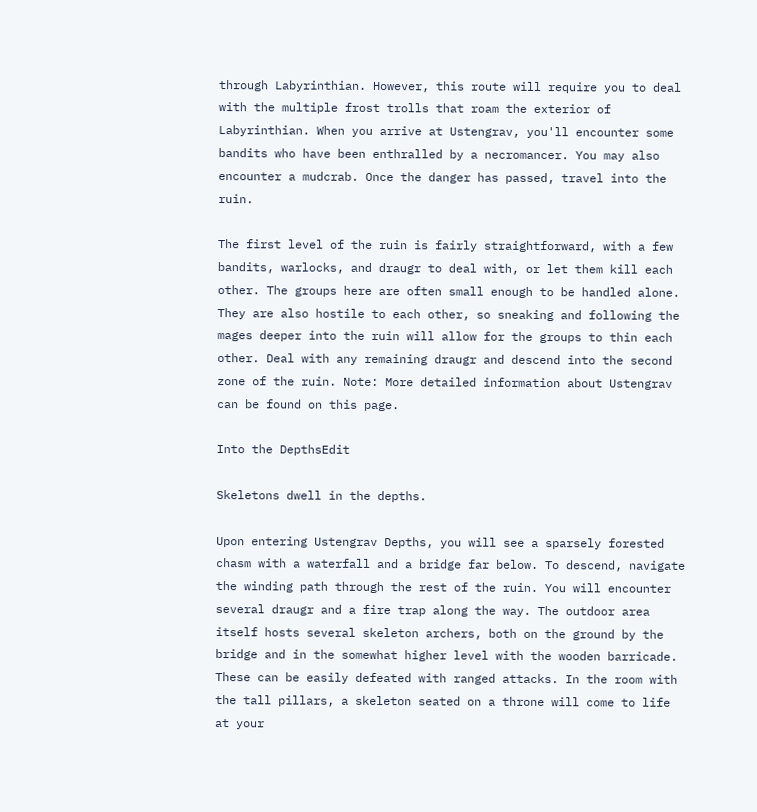through Labyrinthian. However, this route will require you to deal with the multiple frost trolls that roam the exterior of Labyrinthian. When you arrive at Ustengrav, you'll encounter some bandits who have been enthralled by a necromancer. You may also encounter a mudcrab. Once the danger has passed, travel into the ruin.

The first level of the ruin is fairly straightforward, with a few bandits, warlocks, and draugr to deal with, or let them kill each other. The groups here are often small enough to be handled alone. They are also hostile to each other, so sneaking and following the mages deeper into the ruin will allow for the groups to thin each other. Deal with any remaining draugr and descend into the second zone of the ruin. Note: More detailed information about Ustengrav can be found on this page.

Into the DepthsEdit

Skeletons dwell in the depths.

Upon entering Ustengrav Depths, you will see a sparsely forested chasm with a waterfall and a bridge far below. To descend, navigate the winding path through the rest of the ruin. You will encounter several draugr and a fire trap along the way. The outdoor area itself hosts several skeleton archers, both on the ground by the bridge and in the somewhat higher level with the wooden barricade. These can be easily defeated with ranged attacks. In the room with the tall pillars, a skeleton seated on a throne will come to life at your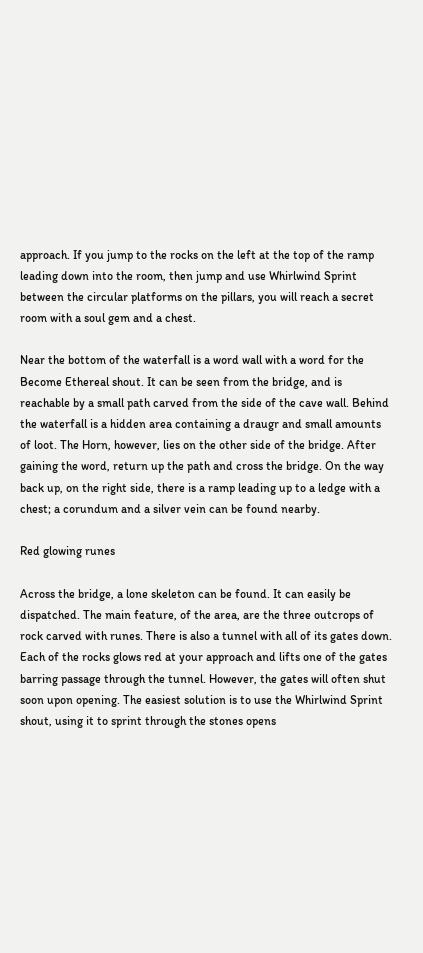approach. If you jump to the rocks on the left at the top of the ramp leading down into the room, then jump and use Whirlwind Sprint between the circular platforms on the pillars, you will reach a secret room with a soul gem and a chest.

Near the bottom of the waterfall is a word wall with a word for the Become Ethereal shout. It can be seen from the bridge, and is reachable by a small path carved from the side of the cave wall. Behind the waterfall is a hidden area containing a draugr and small amounts of loot. The Horn, however, lies on the other side of the bridge. After gaining the word, return up the path and cross the bridge. On the way back up, on the right side, there is a ramp leading up to a ledge with a chest; a corundum and a silver vein can be found nearby.

Red glowing runes

Across the bridge, a lone skeleton can be found. It can easily be dispatched. The main feature, of the area, are the three outcrops of rock carved with runes. There is also a tunnel with all of its gates down. Each of the rocks glows red at your approach and lifts one of the gates barring passage through the tunnel. However, the gates will often shut soon upon opening. The easiest solution is to use the Whirlwind Sprint shout, using it to sprint through the stones opens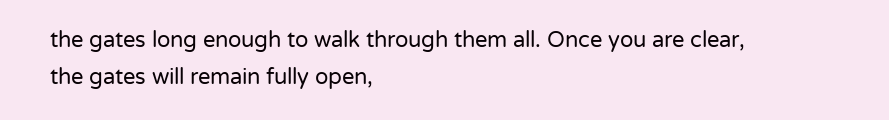the gates long enough to walk through them all. Once you are clear, the gates will remain fully open,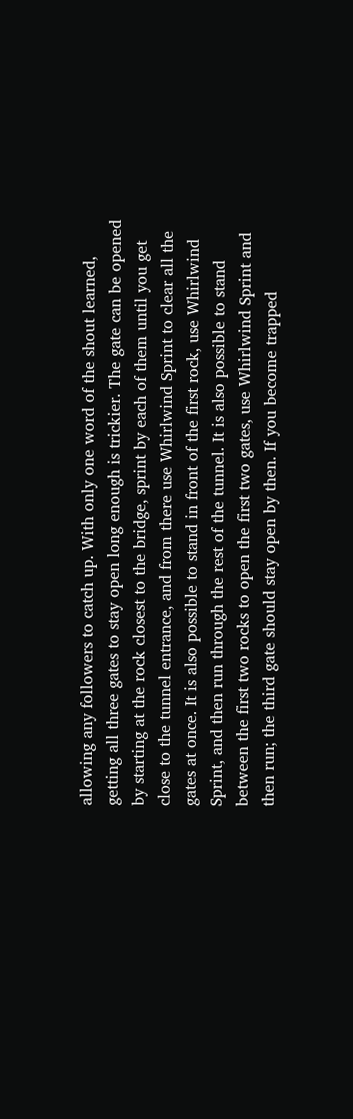allowing any followers to catch up. With only one word of the shout learned, getting all three gates to stay open long enough is trickier. The gate can be opened by starting at the rock closest to the bridge, sprint by each of them until you get close to the tunnel entrance, and from there use Whirlwind Sprint to clear all the gates at once. It is also possible to stand in front of the first rock, use Whirlwind Sprint, and then run through the rest of the tunnel. It is also possible to stand between the first two rocks to open the first two gates, use Whirlwind Sprint and then run; the third gate should stay open by then. If you become trapped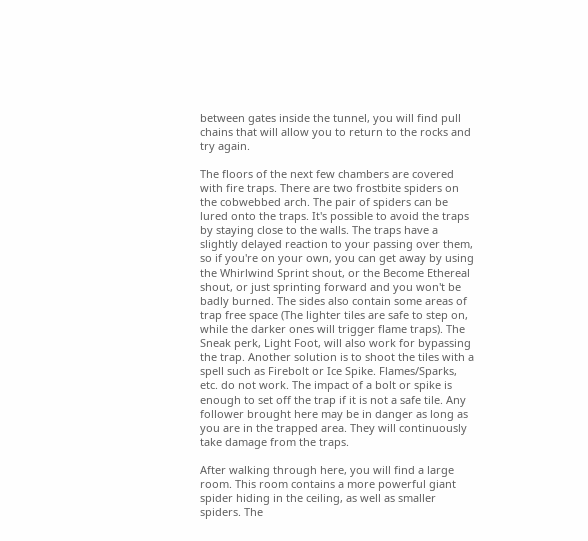between gates inside the tunnel, you will find pull chains that will allow you to return to the rocks and try again.

The floors of the next few chambers are covered with fire traps. There are two frostbite spiders on the cobwebbed arch. The pair of spiders can be lured onto the traps. It's possible to avoid the traps by staying close to the walls. The traps have a slightly delayed reaction to your passing over them, so if you're on your own, you can get away by using the Whirlwind Sprint shout, or the Become Ethereal shout, or just sprinting forward and you won't be badly burned. The sides also contain some areas of trap free space (The lighter tiles are safe to step on, while the darker ones will trigger flame traps). The Sneak perk, Light Foot, will also work for bypassing the trap. Another solution is to shoot the tiles with a spell such as Firebolt or Ice Spike. Flames/Sparks, etc. do not work. The impact of a bolt or spike is enough to set off the trap if it is not a safe tile. Any follower brought here may be in danger as long as you are in the trapped area. They will continuously take damage from the traps.

After walking through here, you will find a large room. This room contains a more powerful giant spider hiding in the ceiling, as well as smaller spiders. The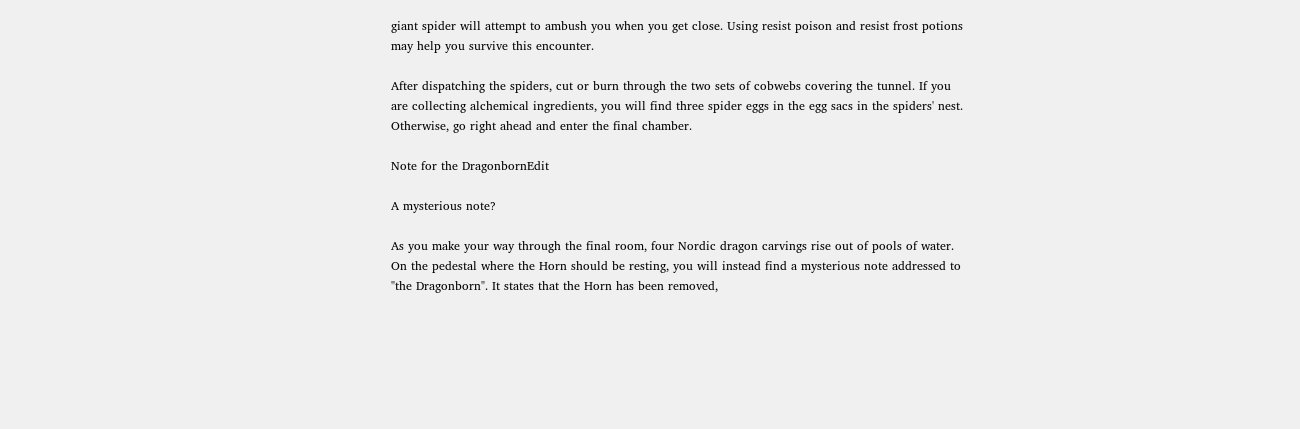giant spider will attempt to ambush you when you get close. Using resist poison and resist frost potions may help you survive this encounter.

After dispatching the spiders, cut or burn through the two sets of cobwebs covering the tunnel. If you are collecting alchemical ingredients, you will find three spider eggs in the egg sacs in the spiders' nest. Otherwise, go right ahead and enter the final chamber.

Note for the DragonbornEdit

A mysterious note?

As you make your way through the final room, four Nordic dragon carvings rise out of pools of water. On the pedestal where the Horn should be resting, you will instead find a mysterious note addressed to "the Dragonborn". It states that the Horn has been removed,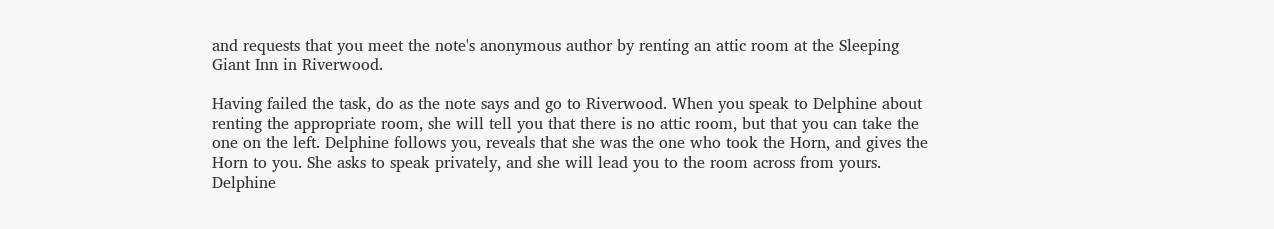and requests that you meet the note's anonymous author by renting an attic room at the Sleeping Giant Inn in Riverwood.

Having failed the task, do as the note says and go to Riverwood. When you speak to Delphine about renting the appropriate room, she will tell you that there is no attic room, but that you can take the one on the left. Delphine follows you, reveals that she was the one who took the Horn, and gives the Horn to you. She asks to speak privately, and she will lead you to the room across from yours. Delphine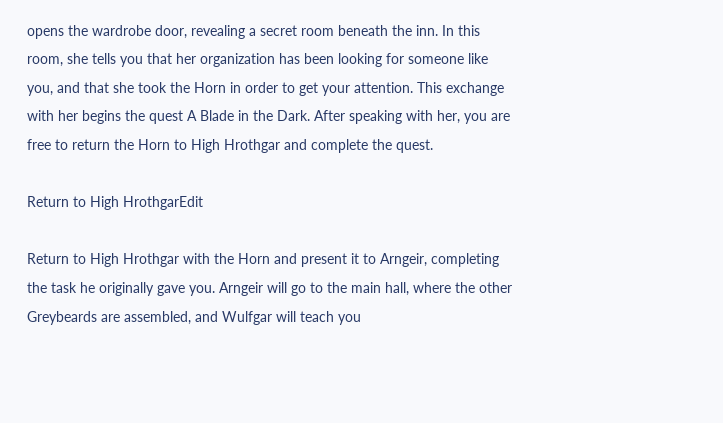opens the wardrobe door, revealing a secret room beneath the inn. In this room, she tells you that her organization has been looking for someone like you, and that she took the Horn in order to get your attention. This exchange with her begins the quest A Blade in the Dark. After speaking with her, you are free to return the Horn to High Hrothgar and complete the quest.

Return to High HrothgarEdit

Return to High Hrothgar with the Horn and present it to Arngeir, completing the task he originally gave you. Arngeir will go to the main hall, where the other Greybeards are assembled, and Wulfgar will teach you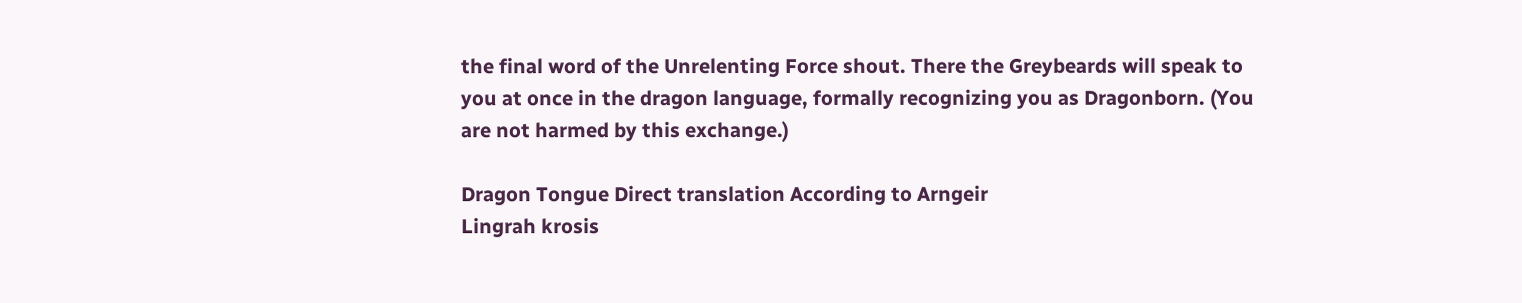the final word of the Unrelenting Force shout. There the Greybeards will speak to you at once in the dragon language, formally recognizing you as Dragonborn. (You are not harmed by this exchange.)

Dragon Tongue Direct translation According to Arngeir
Lingrah krosis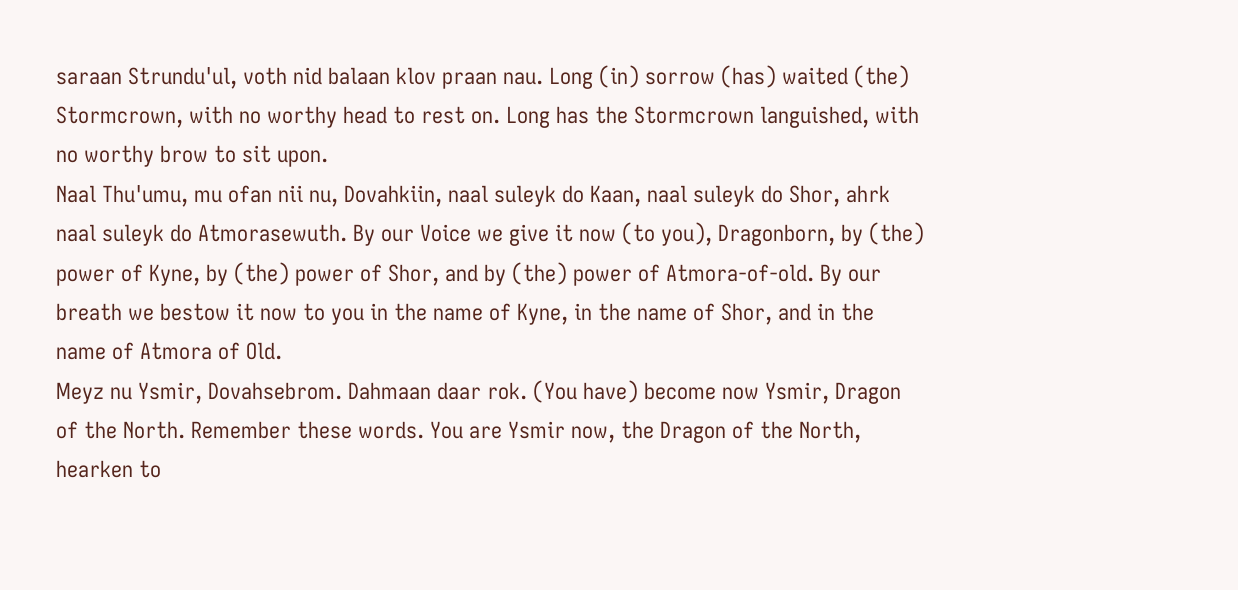saraan Strundu'ul, voth nid balaan klov praan nau. Long (in) sorrow (has) waited (the) Stormcrown, with no worthy head to rest on. Long has the Stormcrown languished, with no worthy brow to sit upon.
Naal Thu'umu, mu ofan nii nu, Dovahkiin, naal suleyk do Kaan, naal suleyk do Shor, ahrk naal suleyk do Atmorasewuth. By our Voice we give it now (to you), Dragonborn, by (the) power of Kyne, by (the) power of Shor, and by (the) power of Atmora-of-old. By our breath we bestow it now to you in the name of Kyne, in the name of Shor, and in the name of Atmora of Old.
Meyz nu Ysmir, Dovahsebrom. Dahmaan daar rok. (You have) become now Ysmir, Dragon of the North. Remember these words. You are Ysmir now, the Dragon of the North, hearken to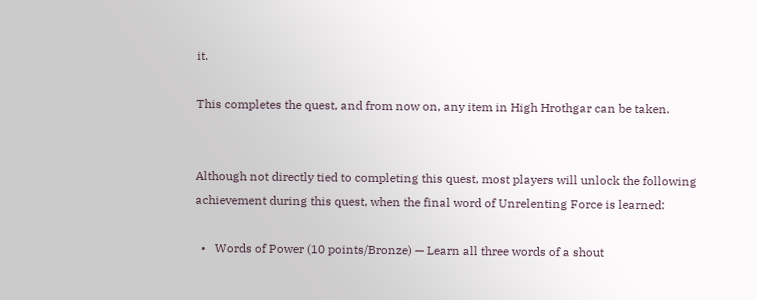it.

This completes the quest, and from now on, any item in High Hrothgar can be taken.


Although not directly tied to completing this quest, most players will unlock the following achievement during this quest, when the final word of Unrelenting Force is learned:

  •   Words of Power (10 points/Bronze) — Learn all three words of a shout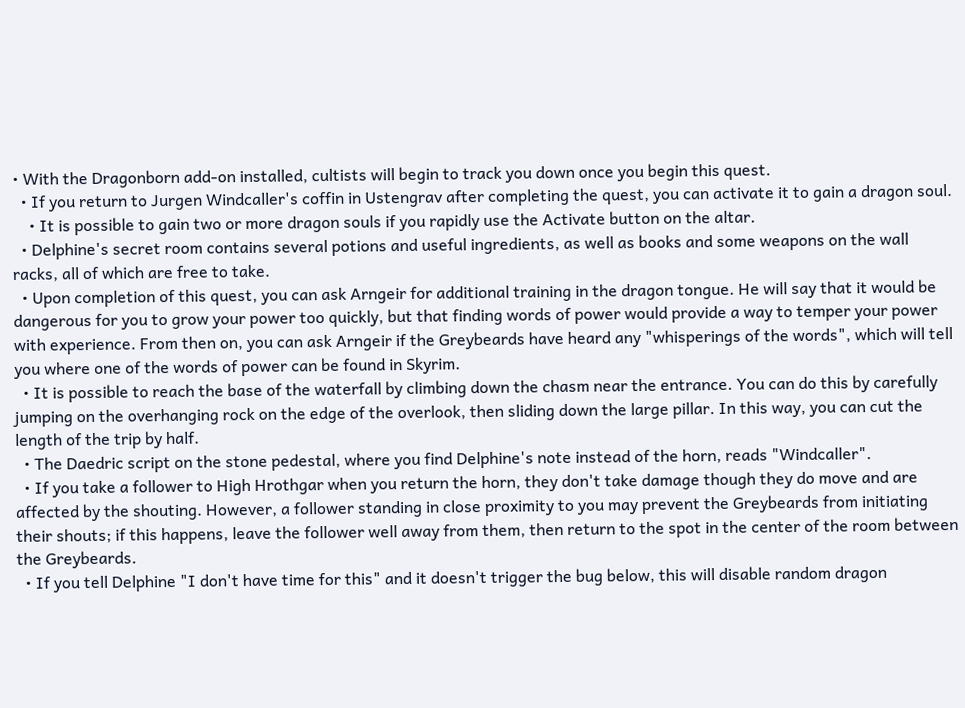• With the Dragonborn add-on installed, cultists will begin to track you down once you begin this quest.
  • If you return to Jurgen Windcaller's coffin in Ustengrav after completing the quest, you can activate it to gain a dragon soul.
    • It is possible to gain two or more dragon souls if you rapidly use the Activate button on the altar.
  • Delphine's secret room contains several potions and useful ingredients, as well as books and some weapons on the wall racks, all of which are free to take.
  • Upon completion of this quest, you can ask Arngeir for additional training in the dragon tongue. He will say that it would be dangerous for you to grow your power too quickly, but that finding words of power would provide a way to temper your power with experience. From then on, you can ask Arngeir if the Greybeards have heard any "whisperings of the words", which will tell you where one of the words of power can be found in Skyrim.
  • It is possible to reach the base of the waterfall by climbing down the chasm near the entrance. You can do this by carefully jumping on the overhanging rock on the edge of the overlook, then sliding down the large pillar. In this way, you can cut the length of the trip by half.
  • The Daedric script on the stone pedestal, where you find Delphine's note instead of the horn, reads "Windcaller".
  • If you take a follower to High Hrothgar when you return the horn, they don't take damage though they do move and are affected by the shouting. However, a follower standing in close proximity to you may prevent the Greybeards from initiating their shouts; if this happens, leave the follower well away from them, then return to the spot in the center of the room between the Greybeards.
  • If you tell Delphine "I don't have time for this" and it doesn't trigger the bug below, this will disable random dragon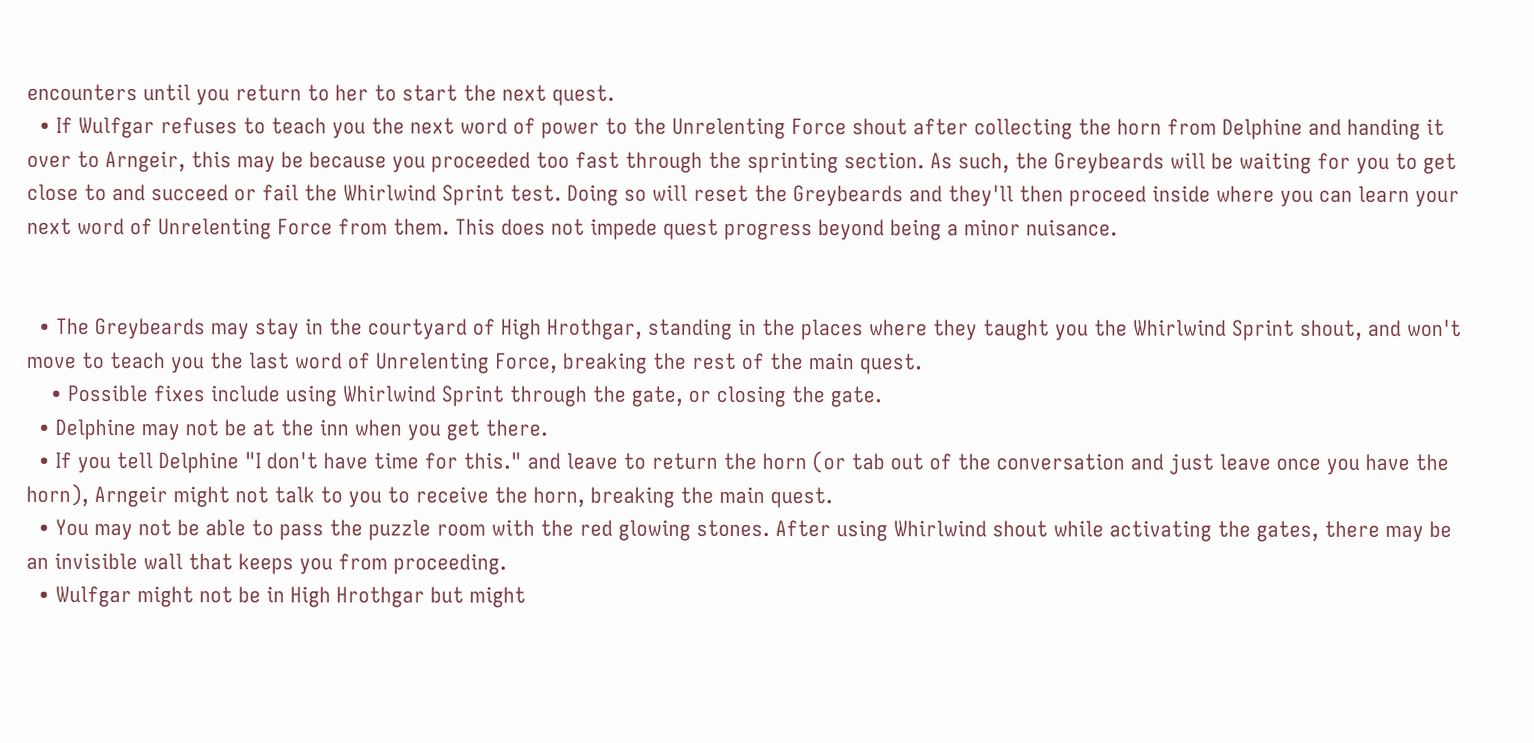encounters until you return to her to start the next quest.
  • If Wulfgar refuses to teach you the next word of power to the Unrelenting Force shout after collecting the horn from Delphine and handing it over to Arngeir, this may be because you proceeded too fast through the sprinting section. As such, the Greybeards will be waiting for you to get close to and succeed or fail the Whirlwind Sprint test. Doing so will reset the Greybeards and they'll then proceed inside where you can learn your next word of Unrelenting Force from them. This does not impede quest progress beyond being a minor nuisance.


  • The Greybeards may stay in the courtyard of High Hrothgar, standing in the places where they taught you the Whirlwind Sprint shout, and won't move to teach you the last word of Unrelenting Force, breaking the rest of the main quest.
    • Possible fixes include using Whirlwind Sprint through the gate, or closing the gate.
  • Delphine may not be at the inn when you get there.
  • If you tell Delphine "I don't have time for this." and leave to return the horn (or tab out of the conversation and just leave once you have the horn), Arngeir might not talk to you to receive the horn, breaking the main quest.
  • You may not be able to pass the puzzle room with the red glowing stones. After using Whirlwind shout while activating the gates, there may be an invisible wall that keeps you from proceeding.
  • Wulfgar might not be in High Hrothgar but might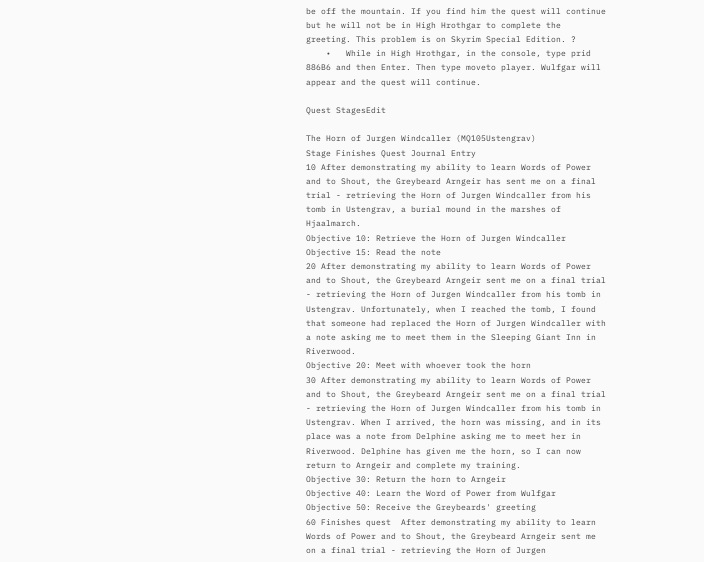be off the mountain. If you find him the quest will continue but he will not be in High Hrothgar to complete the greeting. This problem is on Skyrim Special Edition. ?
    •   While in High Hrothgar, in the console, type prid 886B6 and then Enter. Then type moveto player. Wulfgar will appear and the quest will continue.

Quest StagesEdit

The Horn of Jurgen Windcaller (MQ105Ustengrav)
Stage Finishes Quest Journal Entry
10 After demonstrating my ability to learn Words of Power and to Shout, the Greybeard Arngeir has sent me on a final trial - retrieving the Horn of Jurgen Windcaller from his tomb in Ustengrav, a burial mound in the marshes of Hjaalmarch.
Objective 10: Retrieve the Horn of Jurgen Windcaller
Objective 15: Read the note
20 After demonstrating my ability to learn Words of Power and to Shout, the Greybeard Arngeir sent me on a final trial - retrieving the Horn of Jurgen Windcaller from his tomb in Ustengrav. Unfortunately, when I reached the tomb, I found that someone had replaced the Horn of Jurgen Windcaller with a note asking me to meet them in the Sleeping Giant Inn in Riverwood.
Objective 20: Meet with whoever took the horn
30 After demonstrating my ability to learn Words of Power and to Shout, the Greybeard Arngeir sent me on a final trial - retrieving the Horn of Jurgen Windcaller from his tomb in Ustengrav. When I arrived, the horn was missing, and in its place was a note from Delphine asking me to meet her in Riverwood. Delphine has given me the horn, so I can now return to Arngeir and complete my training.
Objective 30: Return the horn to Arngeir
Objective 40: Learn the Word of Power from Wulfgar
Objective 50: Receive the Greybeards' greeting
60 Finishes quest  After demonstrating my ability to learn Words of Power and to Shout, the Greybeard Arngeir sent me on a final trial - retrieving the Horn of Jurgen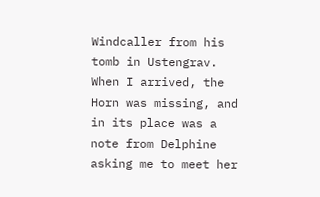Windcaller from his tomb in Ustengrav. When I arrived, the Horn was missing, and in its place was a note from Delphine asking me to meet her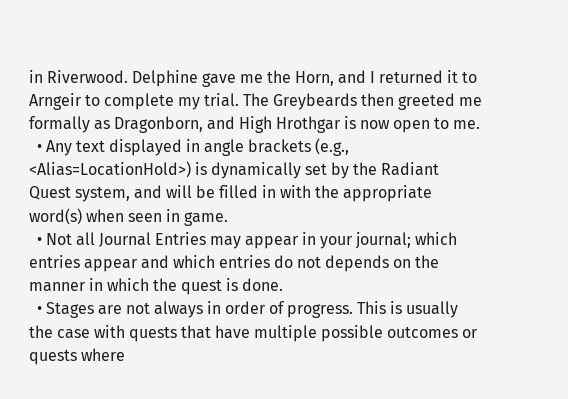in Riverwood. Delphine gave me the Horn, and I returned it to Arngeir to complete my trial. The Greybeards then greeted me formally as Dragonborn, and High Hrothgar is now open to me.
  • Any text displayed in angle brackets (e.g., <Alias=LocationHold>) is dynamically set by the Radiant Quest system, and will be filled in with the appropriate word(s) when seen in game.
  • Not all Journal Entries may appear in your journal; which entries appear and which entries do not depends on the manner in which the quest is done.
  • Stages are not always in order of progress. This is usually the case with quests that have multiple possible outcomes or quests where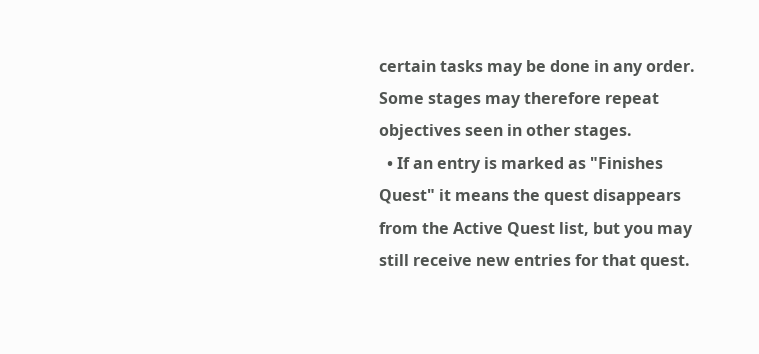certain tasks may be done in any order. Some stages may therefore repeat objectives seen in other stages.
  • If an entry is marked as "Finishes Quest" it means the quest disappears from the Active Quest list, but you may still receive new entries for that quest.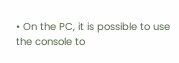• On the PC, it is possible to use the console to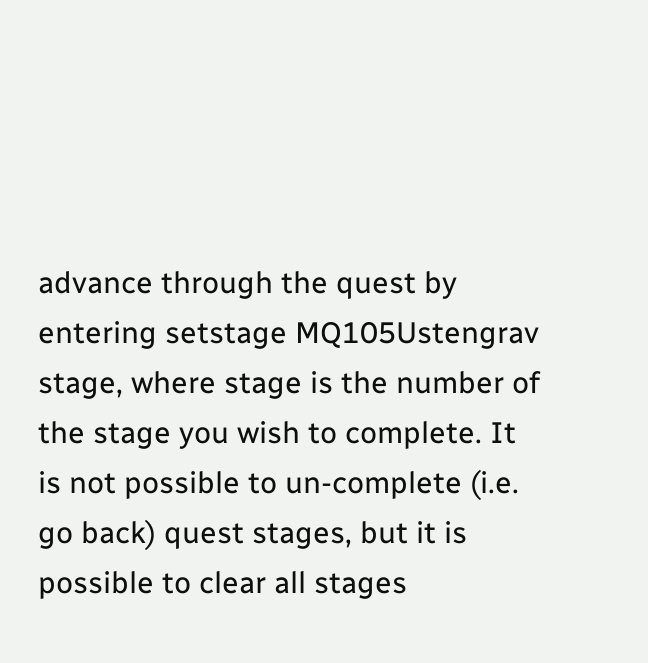advance through the quest by entering setstage MQ105Ustengrav stage, where stage is the number of the stage you wish to complete. It is not possible to un-complete (i.e. go back) quest stages, but it is possible to clear all stages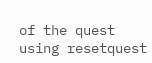of the quest using resetquest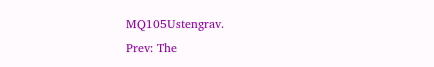MQ105Ustengrav.
Prev: The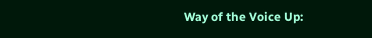Way of the Voice Up: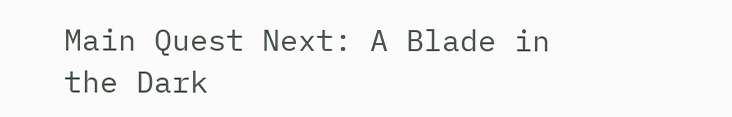Main Quest Next: A Blade in the Dark